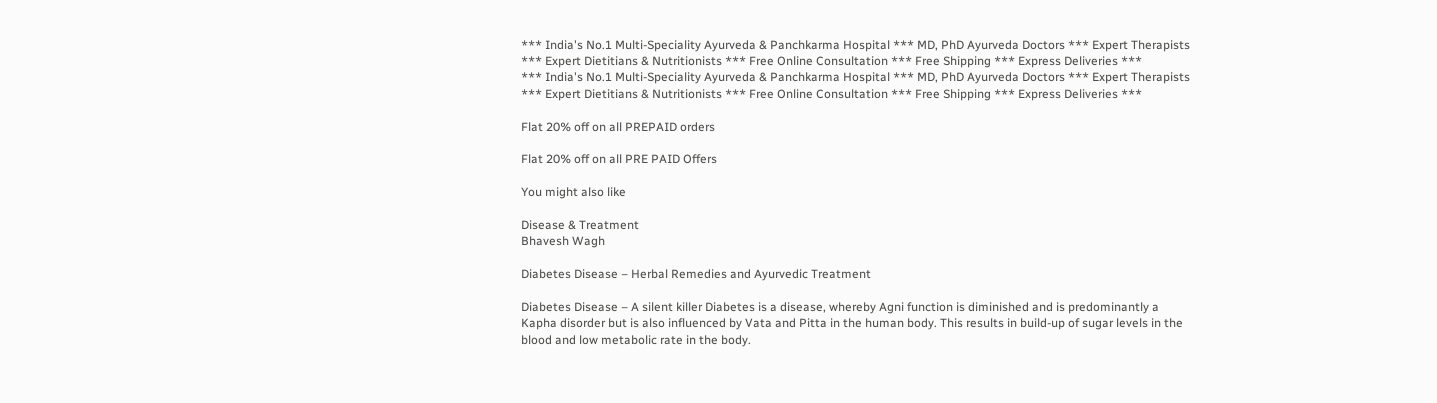*** India's No.1 Multi-Speciality Ayurveda & Panchkarma Hospital *** MD, PhD Ayurveda Doctors *** Expert Therapists *** Expert Dietitians & Nutritionists *** Free Online Consultation *** Free Shipping *** Express Deliveries ***                                                                                                   *** India's No.1 Multi-Speciality Ayurveda & Panchkarma Hospital *** MD, PhD Ayurveda Doctors *** Expert Therapists *** Expert Dietitians & Nutritionists *** Free Online Consultation *** Free Shipping *** Express Deliveries ***

Flat 20% off on all PREPAID orders

Flat 20% off on all PRE PAID Offers

You might also like

Disease & Treatment
Bhavesh Wagh

Diabetes Disease – Herbal Remedies and Ayurvedic Treatment

Diabetes Disease – A silent killer Diabetes is a disease, whereby Agni function is diminished and is predominantly a Kapha disorder but is also influenced by Vata and Pitta in the human body. This results in build-up of sugar levels in the blood and low metabolic rate in the body.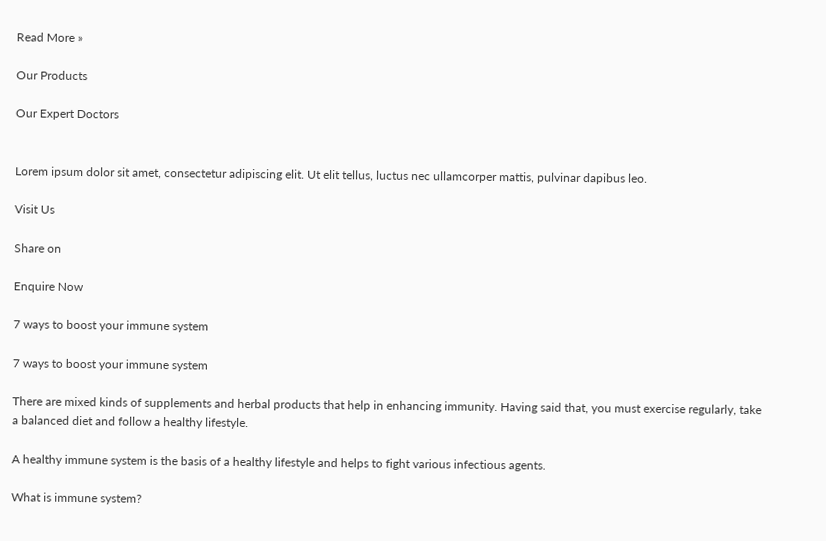Read More »

Our Products

Our Expert Doctors


Lorem ipsum dolor sit amet, consectetur adipiscing elit. Ut elit tellus, luctus nec ullamcorper mattis, pulvinar dapibus leo.

Visit Us

Share on

Enquire Now

7 ways to boost your immune system

7 ways to boost your immune system

There are mixed kinds of supplements and herbal products that help in enhancing immunity. Having said that, you must exercise regularly, take a balanced diet and follow a healthy lifestyle.

A healthy immune system is the basis of a healthy lifestyle and helps to fight various infectious agents.

What is immune system?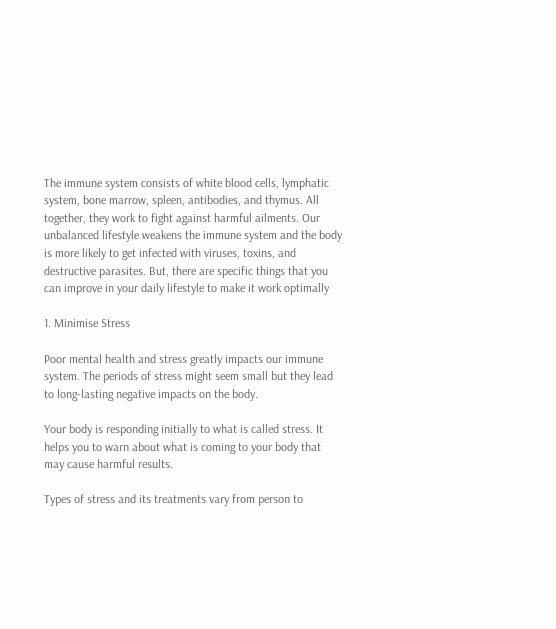The immune system consists of white blood cells, lymphatic system, bone marrow, spleen, antibodies, and thymus. All together, they work to fight against harmful ailments. Our unbalanced lifestyle weakens the immune system and the body is more likely to get infected with viruses, toxins, and destructive parasites. But, there are specific things that you can improve in your daily lifestyle to make it work optimally

1. Minimise Stress

Poor mental health and stress greatly impacts our immune system. The periods of stress might seem small but they lead to long-lasting negative impacts on the body.

Your body is responding initially to what is called stress. It helps you to warn about what is coming to your body that may cause harmful results.

Types of stress and its treatments vary from person to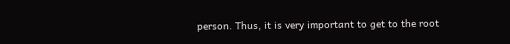person. Thus, it is very important to get to the root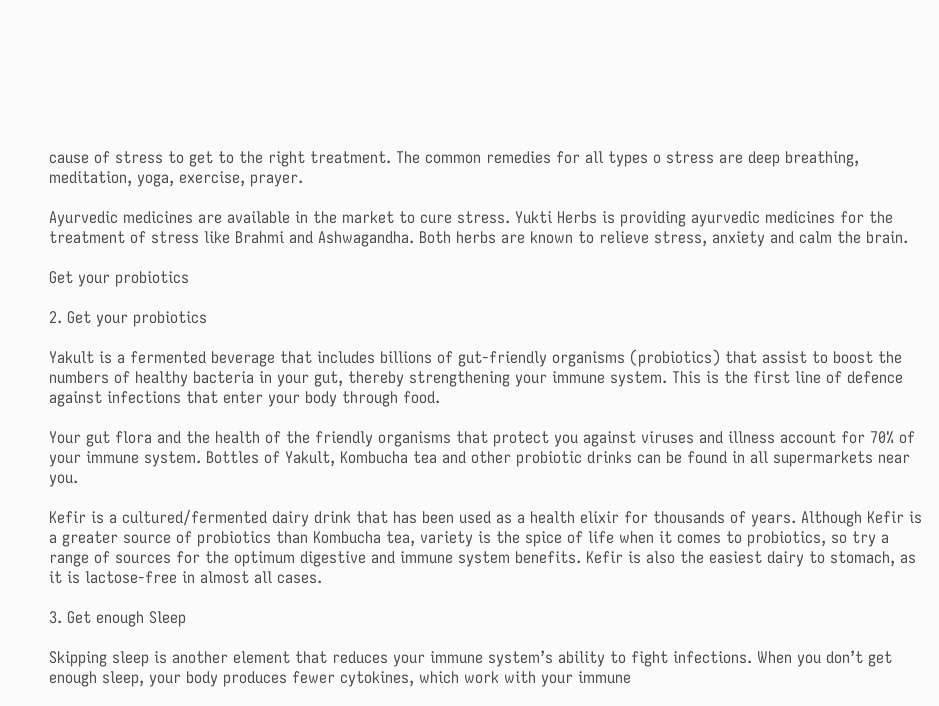cause of stress to get to the right treatment. The common remedies for all types o stress are deep breathing, meditation, yoga, exercise, prayer.

Ayurvedic medicines are available in the market to cure stress. Yukti Herbs is providing ayurvedic medicines for the treatment of stress like Brahmi and Ashwagandha. Both herbs are known to relieve stress, anxiety and calm the brain.

Get your probiotics

2. Get your probiotics

Yakult is a fermented beverage that includes billions of gut-friendly organisms (probiotics) that assist to boost the numbers of healthy bacteria in your gut, thereby strengthening your immune system. This is the first line of defence against infections that enter your body through food.

Your gut flora and the health of the friendly organisms that protect you against viruses and illness account for 70% of your immune system. Bottles of Yakult, Kombucha tea and other probiotic drinks can be found in all supermarkets near you.

Kefir is a cultured/fermented dairy drink that has been used as a health elixir for thousands of years. Although Kefir is a greater source of probiotics than Kombucha tea, variety is the spice of life when it comes to probiotics, so try a range of sources for the optimum digestive and immune system benefits. Kefir is also the easiest dairy to stomach, as it is lactose-free in almost all cases.

3. Get enough Sleep

Skipping sleep is another element that reduces your immune system’s ability to fight infections. When you don’t get enough sleep, your body produces fewer cytokines, which work with your immune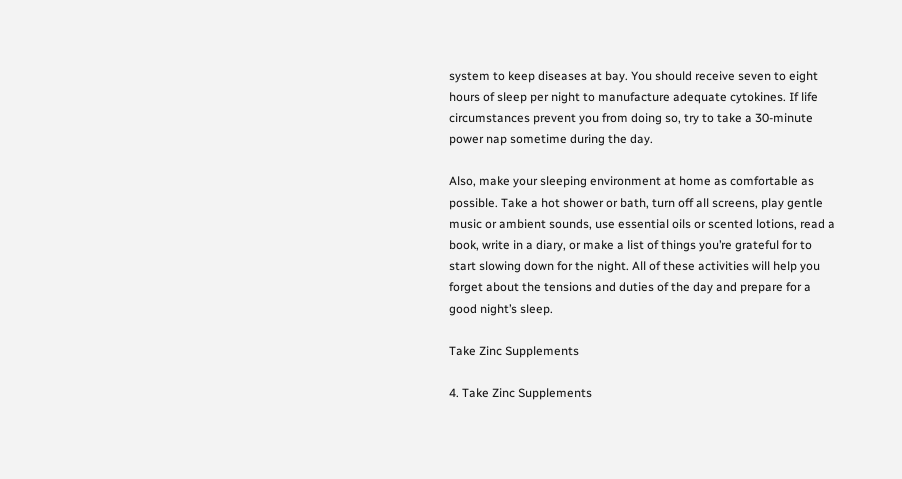system to keep diseases at bay. You should receive seven to eight hours of sleep per night to manufacture adequate cytokines. If life circumstances prevent you from doing so, try to take a 30-minute power nap sometime during the day.

Also, make your sleeping environment at home as comfortable as possible. Take a hot shower or bath, turn off all screens, play gentle music or ambient sounds, use essential oils or scented lotions, read a book, write in a diary, or make a list of things you’re grateful for to start slowing down for the night. All of these activities will help you forget about the tensions and duties of the day and prepare for a good night’s sleep.

Take Zinc Supplements

4. Take Zinc Supplements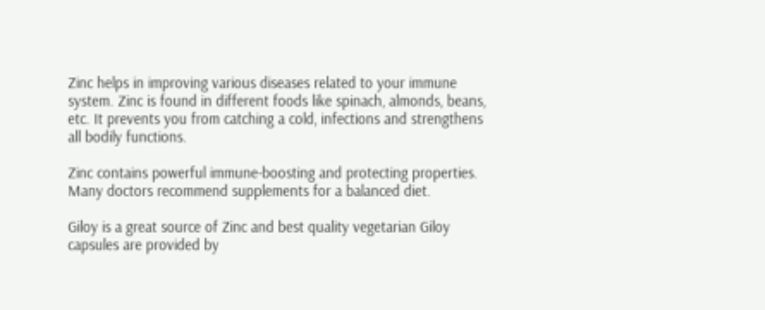Zinc helps in improving various diseases related to your immune system. Zinc is found in different foods like spinach, almonds, beans, etc. It prevents you from catching a cold, infections and strengthens all bodily functions.

Zinc contains powerful immune-boosting and protecting properties. Many doctors recommend supplements for a balanced diet.

Giloy is a great source of Zinc and best quality vegetarian Giloy capsules are provided by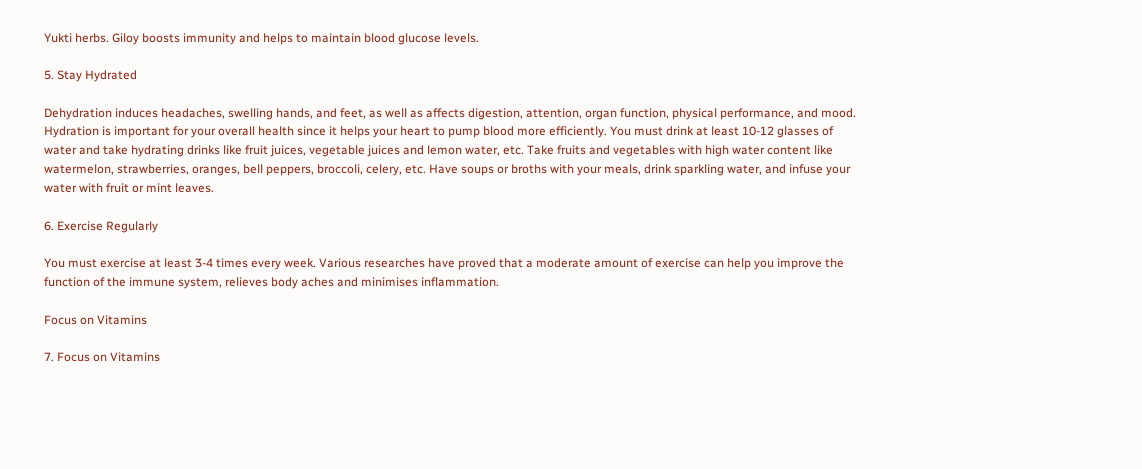Yukti herbs. Giloy boosts immunity and helps to maintain blood glucose levels.

5. Stay Hydrated

Dehydration induces headaches, swelling hands, and feet, as well as affects digestion, attention, organ function, physical performance, and mood. Hydration is important for your overall health since it helps your heart to pump blood more efficiently. You must drink at least 10-12 glasses of water and take hydrating drinks like fruit juices, vegetable juices and lemon water, etc. Take fruits and vegetables with high water content like watermelon, strawberries, oranges, bell peppers, broccoli, celery, etc. Have soups or broths with your meals, drink sparkling water, and infuse your water with fruit or mint leaves.

6. Exercise Regularly

You must exercise at least 3-4 times every week. Various researches have proved that a moderate amount of exercise can help you improve the function of the immune system, relieves body aches and minimises inflammation.

Focus on Vitamins

7. Focus on Vitamins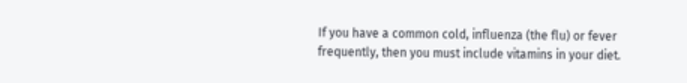If you have a common cold, influenza (the flu) or fever frequently, then you must include vitamins in your diet.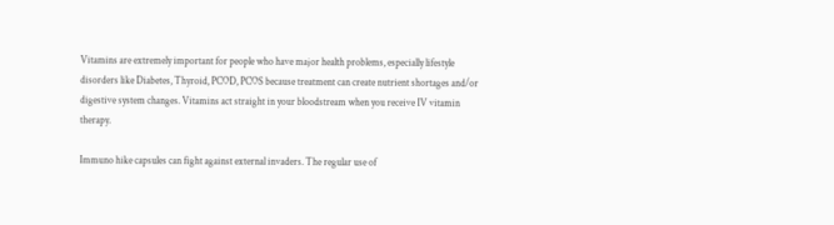Vitamins are extremely important for people who have major health problems, especially lifestyle disorders like Diabetes, Thyroid, PCOD, PCOS because treatment can create nutrient shortages and/or digestive system changes. Vitamins act straight in your bloodstream when you receive IV vitamin therapy.

Immuno hike capsules can fight against external invaders. The regular use of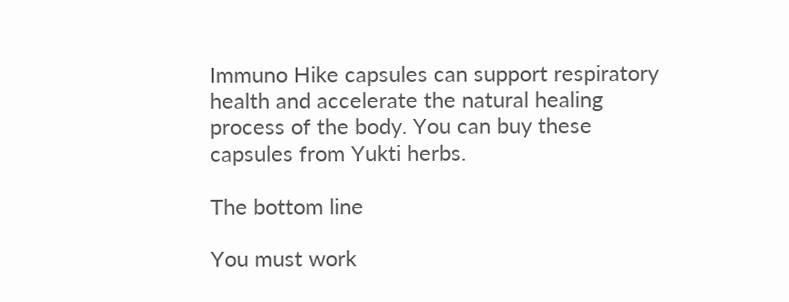Immuno Hike capsules can support respiratory health and accelerate the natural healing process of the body. You can buy these capsules from Yukti herbs.

The bottom line

You must work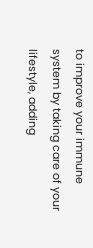to improve your immune system by taking care of your lifestyle, adding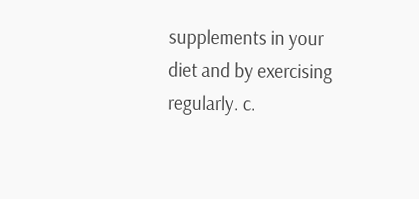supplements in your diet and by exercising regularly. c.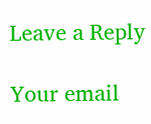Leave a Reply

Your email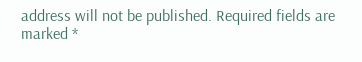address will not be published. Required fields are marked *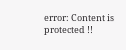error: Content is protected !!